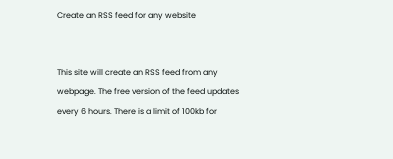Create an RSS feed for any website


This site will create an RSS feed from any webpage. The free version of the feed updates every 6 hours. There is a limit of 100kb for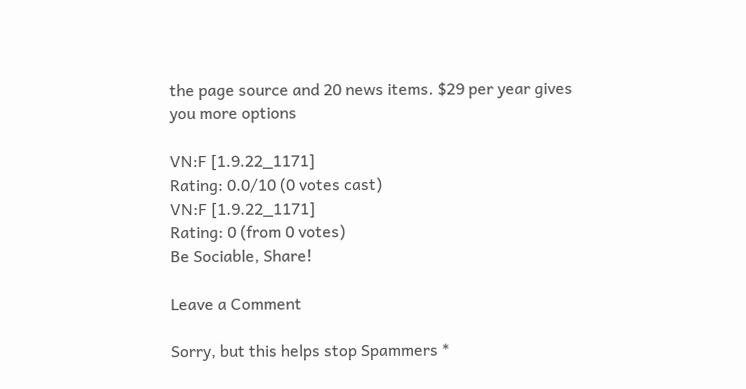the page source and 20 news items. $29 per year gives you more options

VN:F [1.9.22_1171]
Rating: 0.0/10 (0 votes cast)
VN:F [1.9.22_1171]
Rating: 0 (from 0 votes)
Be Sociable, Share!

Leave a Comment

Sorry, but this helps stop Spammers *